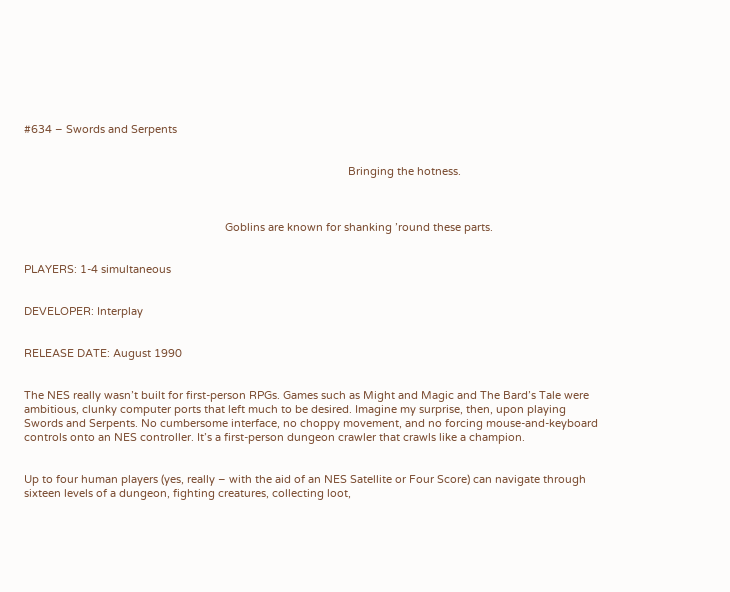#634 – Swords and Serpents


                                                                                                            Bringing the hotness.



                                                                   Goblins are known for shanking ’round these parts.


PLAYERS: 1-4 simultaneous


DEVELOPER: Interplay


RELEASE DATE: August 1990


The NES really wasn’t built for first-person RPGs. Games such as Might and Magic and The Bard’s Tale were ambitious, clunky computer ports that left much to be desired. Imagine my surprise, then, upon playing Swords and Serpents. No cumbersome interface, no choppy movement, and no forcing mouse-and-keyboard controls onto an NES controller. It’s a first-person dungeon crawler that crawls like a champion.


Up to four human players (yes, really – with the aid of an NES Satellite or Four Score) can navigate through sixteen levels of a dungeon, fighting creatures, collecting loot,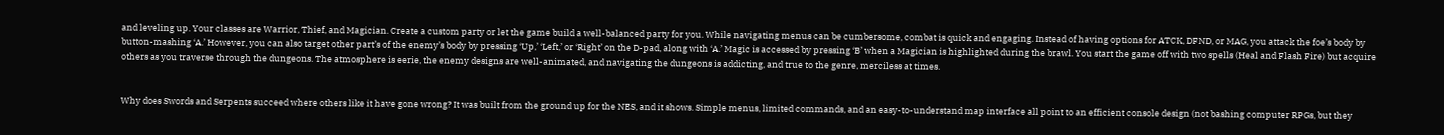and leveling up. Your classes are Warrior, Thief, and Magician. Create a custom party or let the game build a well-balanced party for you. While navigating menus can be cumbersome, combat is quick and engaging. Instead of having options for ATCK, DFND, or MAG, you attack the foe’s body by button-mashing ‘A.’ However, you can also target other part’s of the enemy’s body by pressing ‘Up,’ ‘Left,’ or ‘Right’ on the D-pad, along with ‘A.’ Magic is accessed by pressing ‘B’ when a Magician is highlighted during the brawl. You start the game off with two spells (Heal and Flash Fire) but acquire others as you traverse through the dungeons. The atmosphere is eerie, the enemy designs are well-animated, and navigating the dungeons is addicting, and true to the genre, merciless at times.


Why does Swords and Serpents succeed where others like it have gone wrong? It was built from the ground up for the NES, and it shows. Simple menus, limited commands, and an easy-to-understand map interface all point to an efficient console design (not bashing computer RPGs, but they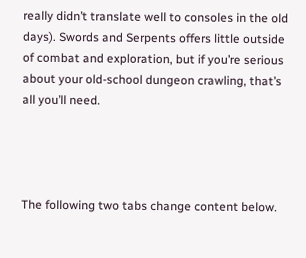really didn’t translate well to consoles in the old days). Swords and Serpents offers little outside of combat and exploration, but if you’re serious about your old-school dungeon crawling, that’s all you’ll need.




The following two tabs change content below.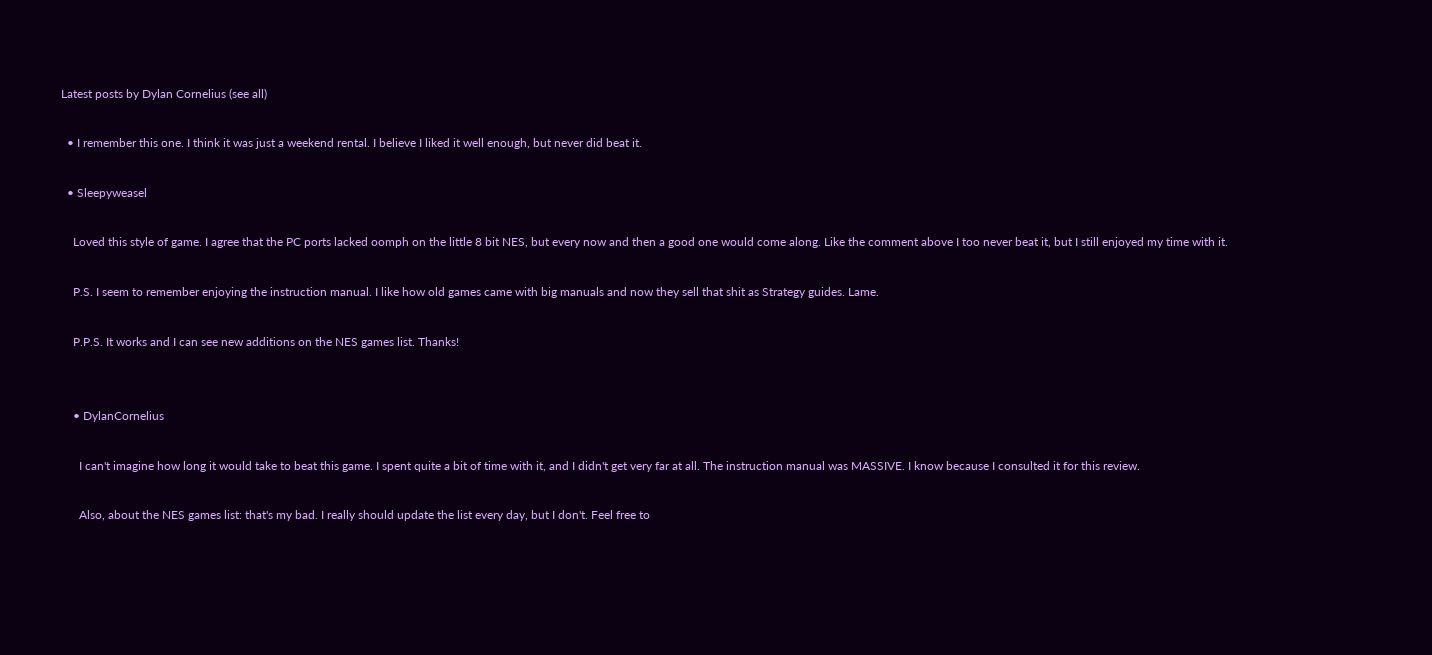Latest posts by Dylan Cornelius (see all)

  • I remember this one. I think it was just a weekend rental. I believe I liked it well enough, but never did beat it.

  • Sleepyweasel

    Loved this style of game. I agree that the PC ports lacked oomph on the little 8 bit NES, but every now and then a good one would come along. Like the comment above I too never beat it, but I still enjoyed my time with it.

    P.S. I seem to remember enjoying the instruction manual. I like how old games came with big manuals and now they sell that shit as Strategy guides. Lame.

    P.P.S. It works and I can see new additions on the NES games list. Thanks!


    • DylanCornelius

      I can't imagine how long it would take to beat this game. I spent quite a bit of time with it, and I didn't get very far at all. The instruction manual was MASSIVE. I know because I consulted it for this review.

      Also, about the NES games list: that's my bad. I really should update the list every day, but I don't. Feel free to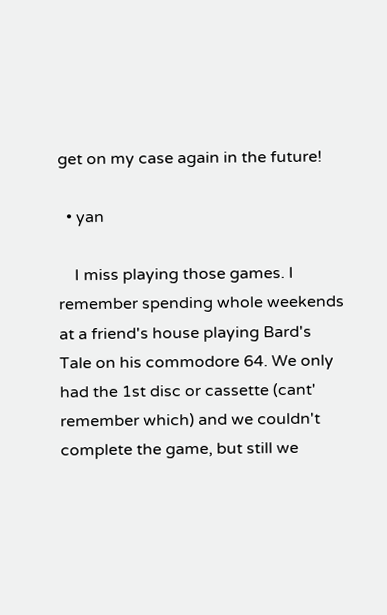get on my case again in the future!

  • yan

    I miss playing those games. I remember spending whole weekends at a friend's house playing Bard's Tale on his commodore 64. We only had the 1st disc or cassette (cant' remember which) and we couldn't complete the game, but still we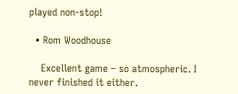played non-stop!

  • Rom Woodhouse

    Excellent game – so atmospheric. I never finished it either.